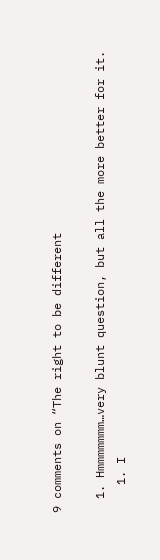9 comments on “The right to be different

  1. Hmmmmmmm…very blunt question, but all the more better for it.
    1. I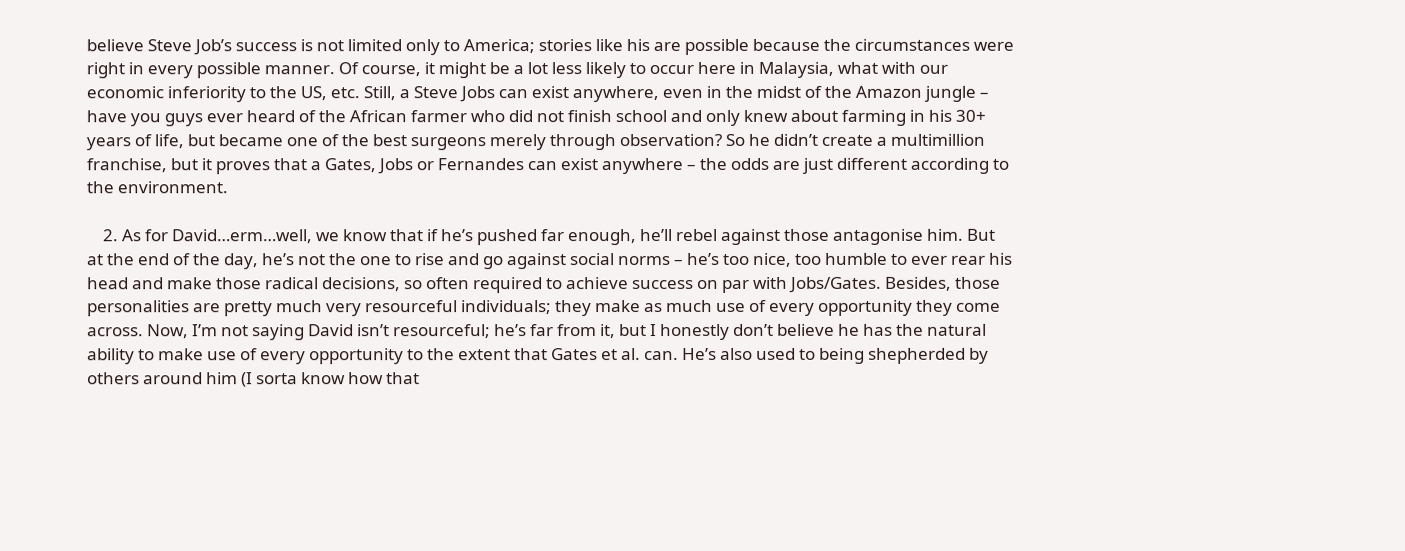believe Steve Job’s success is not limited only to America; stories like his are possible because the circumstances were right in every possible manner. Of course, it might be a lot less likely to occur here in Malaysia, what with our economic inferiority to the US, etc. Still, a Steve Jobs can exist anywhere, even in the midst of the Amazon jungle – have you guys ever heard of the African farmer who did not finish school and only knew about farming in his 30+ years of life, but became one of the best surgeons merely through observation? So he didn’t create a multimillion franchise, but it proves that a Gates, Jobs or Fernandes can exist anywhere – the odds are just different according to the environment.

    2. As for David…erm…well, we know that if he’s pushed far enough, he’ll rebel against those antagonise him. But at the end of the day, he’s not the one to rise and go against social norms – he’s too nice, too humble to ever rear his head and make those radical decisions, so often required to achieve success on par with Jobs/Gates. Besides, those personalities are pretty much very resourceful individuals; they make as much use of every opportunity they come across. Now, I’m not saying David isn’t resourceful; he’s far from it, but I honestly don’t believe he has the natural ability to make use of every opportunity to the extent that Gates et al. can. He’s also used to being shepherded by others around him (I sorta know how that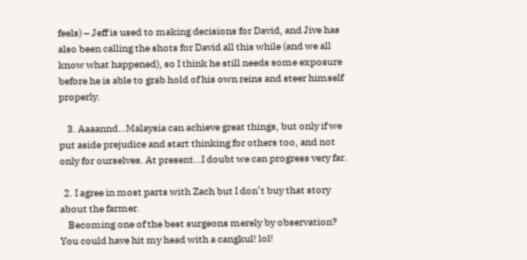feels) – Jeff is used to making decisions for David, and Jive has also been calling the shots for David all this while (and we all know what happened), so I think he still needs some exposure before he is able to grab hold of his own reins and steer himself properly.

    3. Aaaannd…Malaysia can achieve great things, but only if we put aside prejudice and start thinking for others too, and not only for ourselves. At present…I doubt we can progress very far.

  2. I agree in most parts with Zach but I don’t buy that story about the farmer.
    Becoming one of the best surgeons merely by observation? You could have hit my head with a cangkul! lol!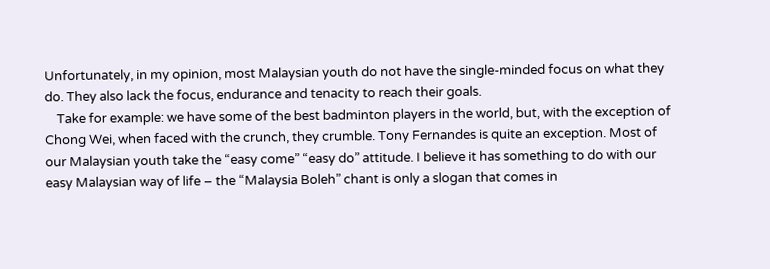Unfortunately, in my opinion, most Malaysian youth do not have the single-minded focus on what they do. They also lack the focus, endurance and tenacity to reach their goals.
    Take for example: we have some of the best badminton players in the world, but, with the exception of Chong Wei, when faced with the crunch, they crumble. Tony Fernandes is quite an exception. Most of our Malaysian youth take the “easy come” “easy do” attitude. I believe it has something to do with our easy Malaysian way of life – the “Malaysia Boleh” chant is only a slogan that comes in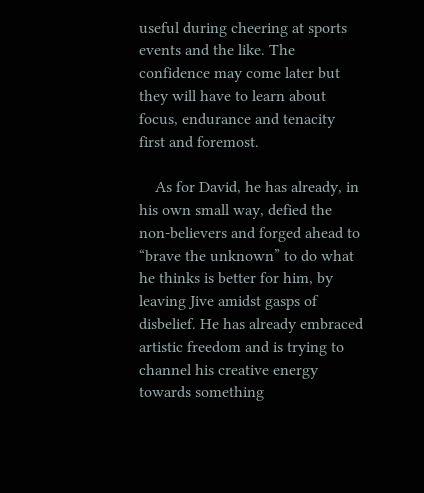useful during cheering at sports events and the like. The confidence may come later but they will have to learn about focus, endurance and tenacity first and foremost.

    As for David, he has already, in his own small way, defied the non-believers and forged ahead to “brave the unknown” to do what he thinks is better for him, by leaving Jive amidst gasps of disbelief. He has already embraced artistic freedom and is trying to channel his creative energy towards something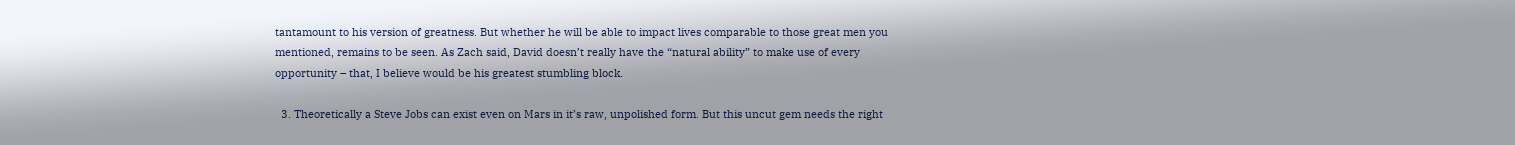tantamount to his version of greatness. But whether he will be able to impact lives comparable to those great men you mentioned, remains to be seen. As Zach said, David doesn’t really have the “natural ability” to make use of every opportunity – that, I believe would be his greatest stumbling block.

  3. Theoretically a Steve Jobs can exist even on Mars in it’s raw, unpolished form. But this uncut gem needs the right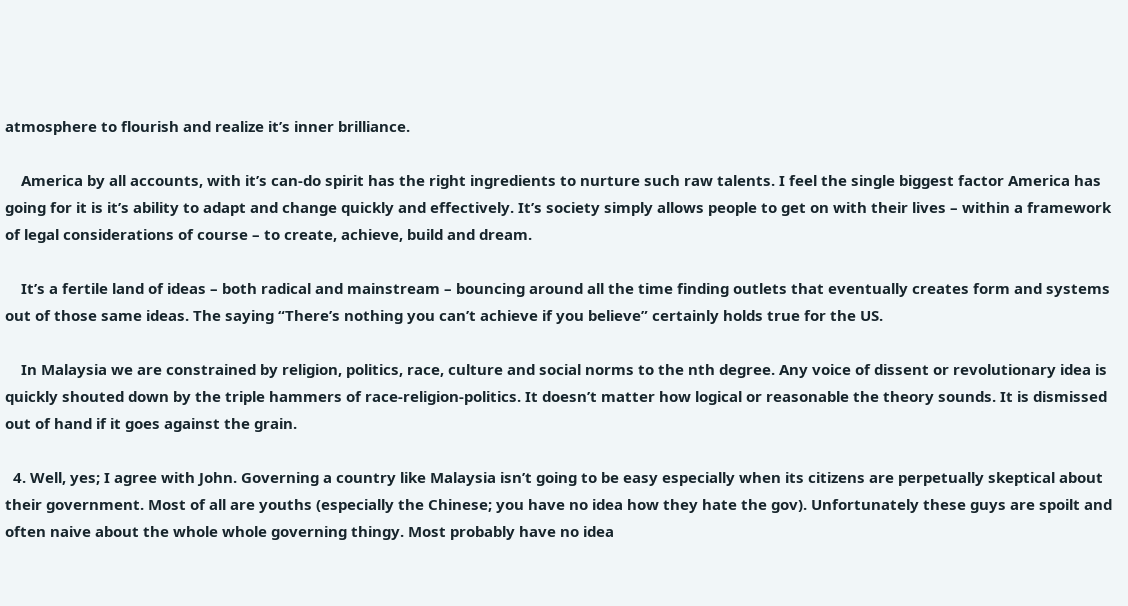atmosphere to flourish and realize it’s inner brilliance.

    America by all accounts, with it’s can-do spirit has the right ingredients to nurture such raw talents. I feel the single biggest factor America has going for it is it’s ability to adapt and change quickly and effectively. It’s society simply allows people to get on with their lives – within a framework of legal considerations of course – to create, achieve, build and dream.

    It’s a fertile land of ideas – both radical and mainstream – bouncing around all the time finding outlets that eventually creates form and systems out of those same ideas. The saying “There’s nothing you can’t achieve if you believe” certainly holds true for the US.

    In Malaysia we are constrained by religion, politics, race, culture and social norms to the nth degree. Any voice of dissent or revolutionary idea is quickly shouted down by the triple hammers of race-religion-politics. It doesn’t matter how logical or reasonable the theory sounds. It is dismissed out of hand if it goes against the grain.

  4. Well, yes; I agree with John. Governing a country like Malaysia isn’t going to be easy especially when its citizens are perpetually skeptical about their government. Most of all are youths (especially the Chinese; you have no idea how they hate the gov). Unfortunately these guys are spoilt and often naive about the whole whole governing thingy. Most probably have no idea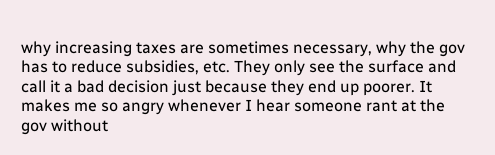why increasing taxes are sometimes necessary, why the gov has to reduce subsidies, etc. They only see the surface and call it a bad decision just because they end up poorer. It makes me so angry whenever I hear someone rant at the gov without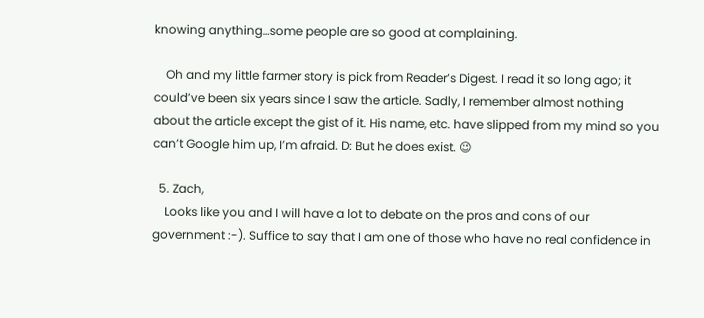knowing anything…some people are so good at complaining.

    Oh and my little farmer story is pick from Reader’s Digest. I read it so long ago; it could’ve been six years since I saw the article. Sadly, I remember almost nothing about the article except the gist of it. His name, etc. have slipped from my mind so you can’t Google him up, I’m afraid. D: But he does exist. 😉

  5. Zach,
    Looks like you and I will have a lot to debate on the pros and cons of our government :-). Suffice to say that I am one of those who have no real confidence in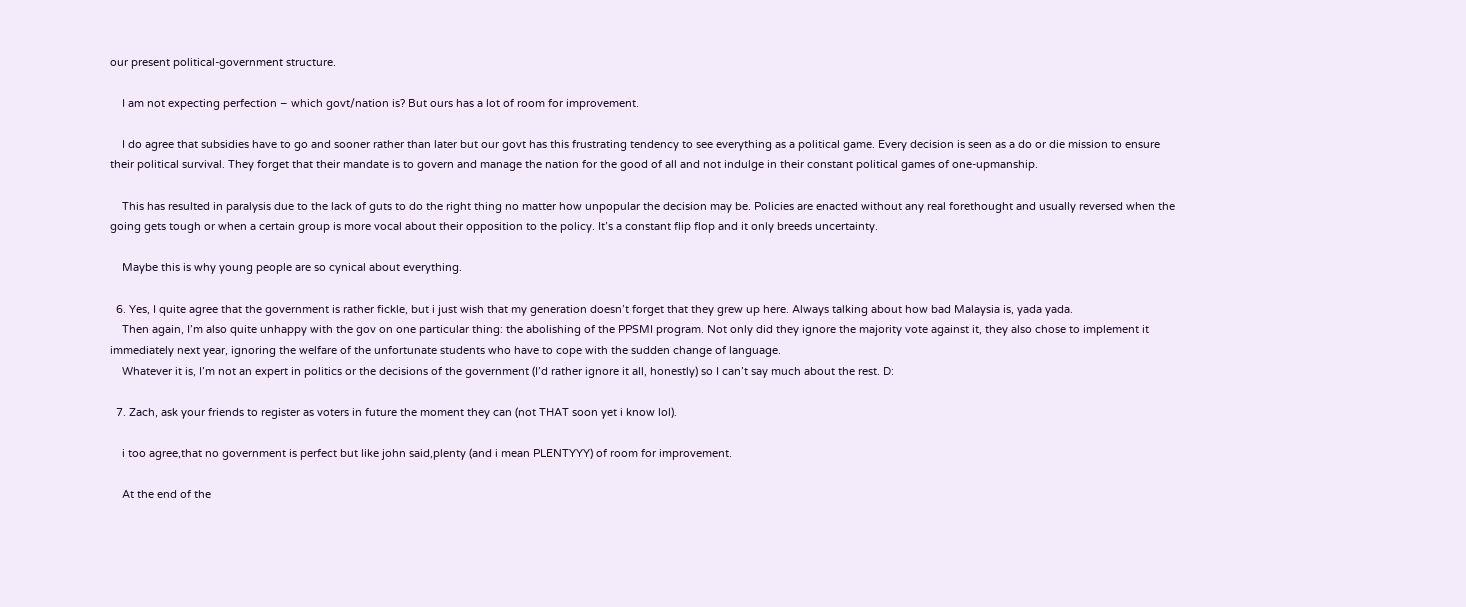our present political-government structure.

    I am not expecting perfection – which govt/nation is? But ours has a lot of room for improvement.

    I do agree that subsidies have to go and sooner rather than later but our govt has this frustrating tendency to see everything as a political game. Every decision is seen as a do or die mission to ensure their political survival. They forget that their mandate is to govern and manage the nation for the good of all and not indulge in their constant political games of one-upmanship.

    This has resulted in paralysis due to the lack of guts to do the right thing no matter how unpopular the decision may be. Policies are enacted without any real forethought and usually reversed when the going gets tough or when a certain group is more vocal about their opposition to the policy. It’s a constant flip flop and it only breeds uncertainty.

    Maybe this is why young people are so cynical about everything.

  6. Yes, I quite agree that the government is rather fickle, but i just wish that my generation doesn’t forget that they grew up here. Always talking about how bad Malaysia is, yada yada.
    Then again, I’m also quite unhappy with the gov on one particular thing: the abolishing of the PPSMI program. Not only did they ignore the majority vote against it, they also chose to implement it immediately next year, ignoring the welfare of the unfortunate students who have to cope with the sudden change of language.
    Whatever it is, I’m not an expert in politics or the decisions of the government (I’d rather ignore it all, honestly) so I can’t say much about the rest. D:

  7. Zach, ask your friends to register as voters in future the moment they can (not THAT soon yet i know lol).

    i too agree,that no government is perfect but like john said,plenty (and i mean PLENTYYY) of room for improvement.

    At the end of the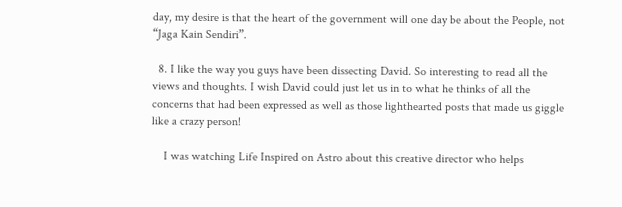day, my desire is that the heart of the government will one day be about the People, not “Jaga Kain Sendiri”.

  8. I like the way you guys have been dissecting David. So interesting to read all the views and thoughts. I wish David could just let us in to what he thinks of all the concerns that had been expressed as well as those lighthearted posts that made us giggle like a crazy person!

    I was watching Life Inspired on Astro about this creative director who helps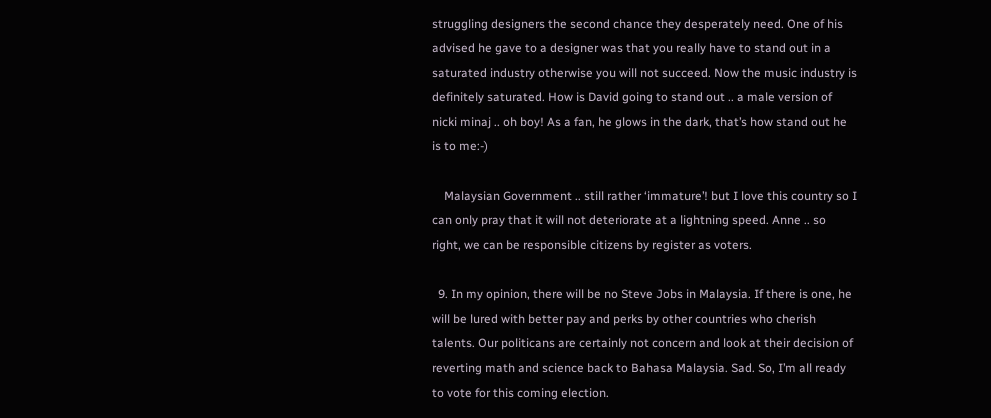struggling designers the second chance they desperately need. One of his advised he gave to a designer was that you really have to stand out in a saturated industry otherwise you will not succeed. Now the music industry is definitely saturated. How is David going to stand out .. a male version of nicki minaj .. oh boy! As a fan, he glows in the dark, that’s how stand out he is to me:-)

    Malaysian Government .. still rather ‘immature’! but I love this country so I can only pray that it will not deteriorate at a lightning speed. Anne .. so right, we can be responsible citizens by register as voters.

  9. In my opinion, there will be no Steve Jobs in Malaysia. If there is one, he will be lured with better pay and perks by other countries who cherish talents. Our politicans are certainly not concern and look at their decision of reverting math and science back to Bahasa Malaysia. Sad. So, I’m all ready to vote for this coming election.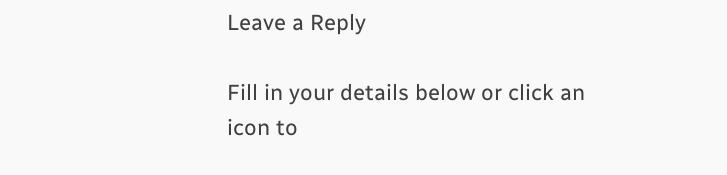Leave a Reply

Fill in your details below or click an icon to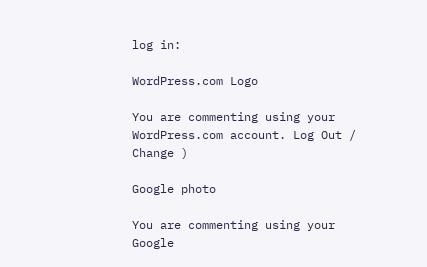log in:

WordPress.com Logo

You are commenting using your WordPress.com account. Log Out /  Change )

Google photo

You are commenting using your Google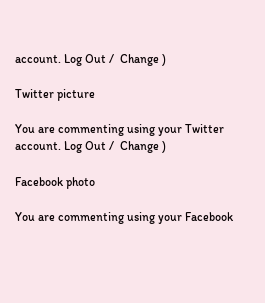account. Log Out /  Change )

Twitter picture

You are commenting using your Twitter account. Log Out /  Change )

Facebook photo

You are commenting using your Facebook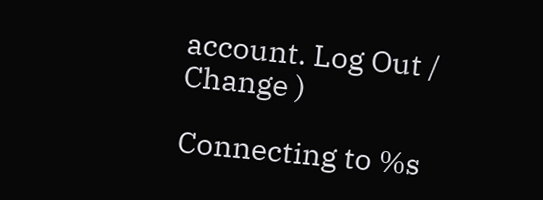account. Log Out /  Change )

Connecting to %s